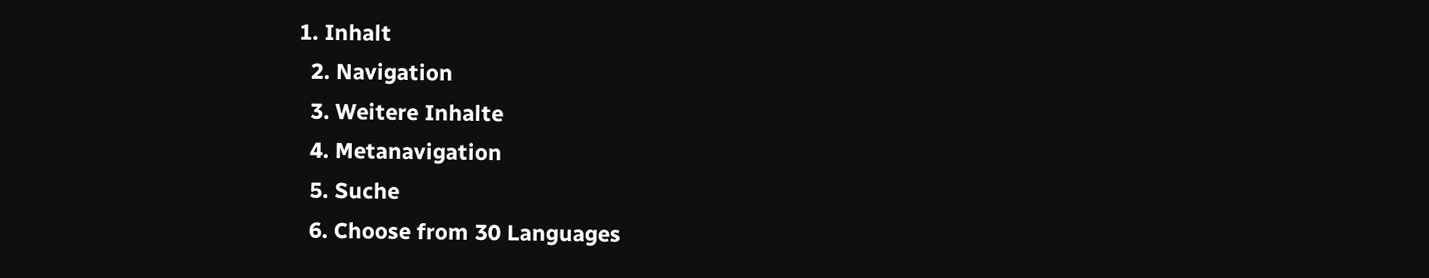1. Inhalt
  2. Navigation
  3. Weitere Inhalte
  4. Metanavigation
  5. Suche
  6. Choose from 30 Languages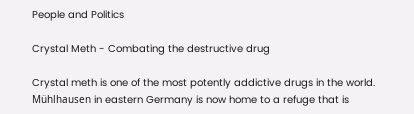People and Politics

Crystal Meth - Combating the destructive drug

Crystal meth is one of the most potently addictive drugs in the world. Mühlhausen in eastern Germany is now home to a refuge that is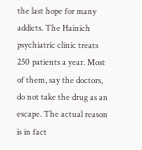the last hope for many addicts. The Hainich psychiatric clinic treats 250 patients a year. Most of them, say the doctors, do not take the drug as an escape. The actual reason is in fact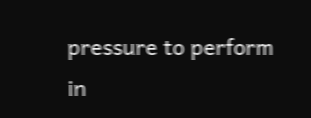pressure to perform in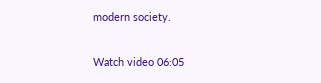modern society.

Watch video 06:05